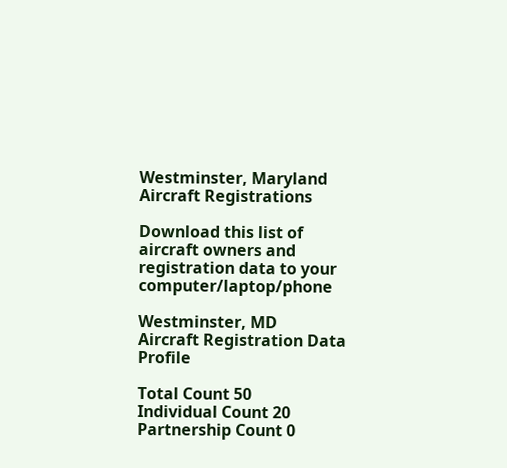Westminster, Maryland
Aircraft Registrations

Download this list of aircraft owners and registration data to your computer/laptop/phone

Westminster, MD
Aircraft Registration Data Profile

Total Count 50
Individual Count 20
Partnership Count 0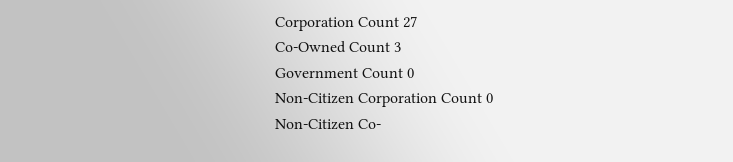Corporation Count 27
Co-Owned Count 3
Government Count 0
Non-Citizen Corporation Count 0
Non-Citizen Co-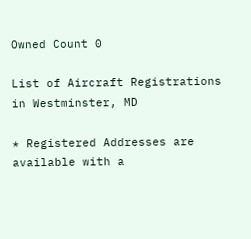Owned Count 0

List of Aircraft Registrations in Westminster, MD

* Registered Addresses are available with a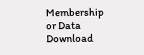Membership or Data Download